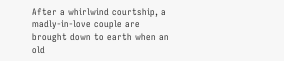After a whirlwind courtship, a madly-in-love couple are brought down to earth when an old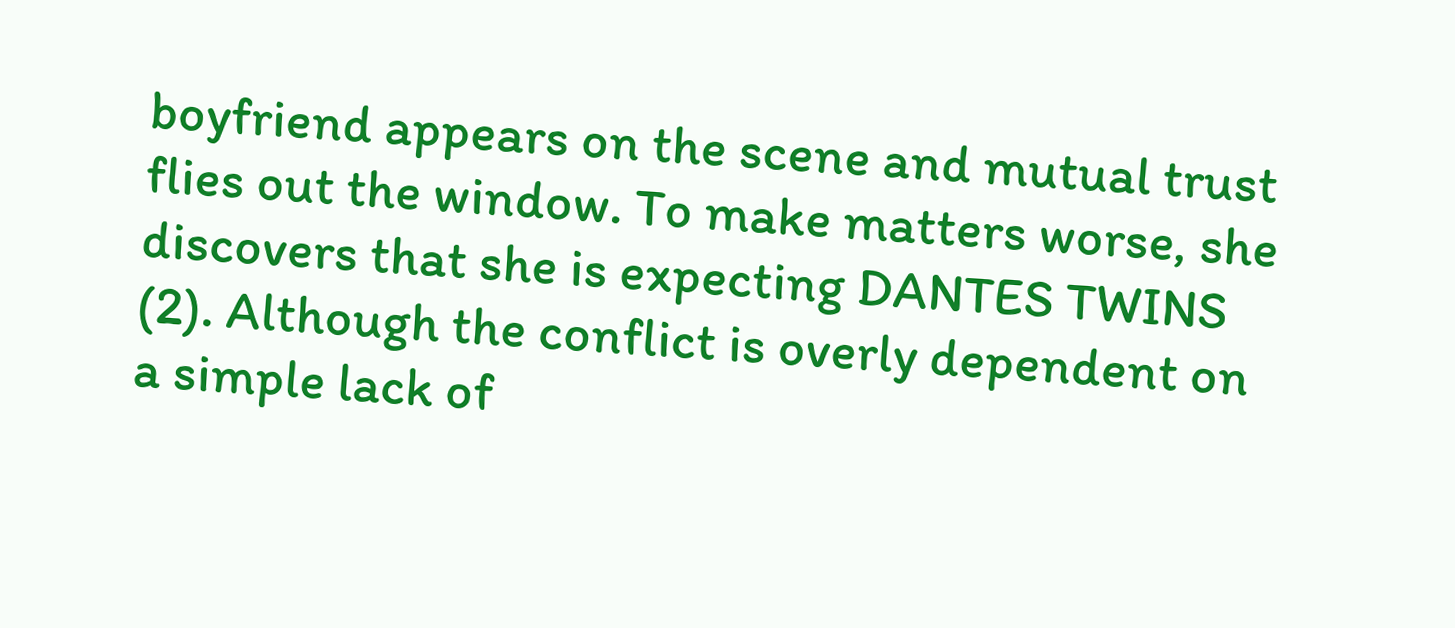boyfriend appears on the scene and mutual trust flies out the window. To make matters worse, she discovers that she is expecting DANTES TWINS (2). Although the conflict is overly dependent on a simple lack of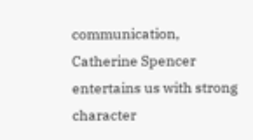communication, Catherine Spencer entertains us with strong character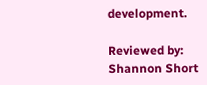development.

Reviewed by:
Shannon Short